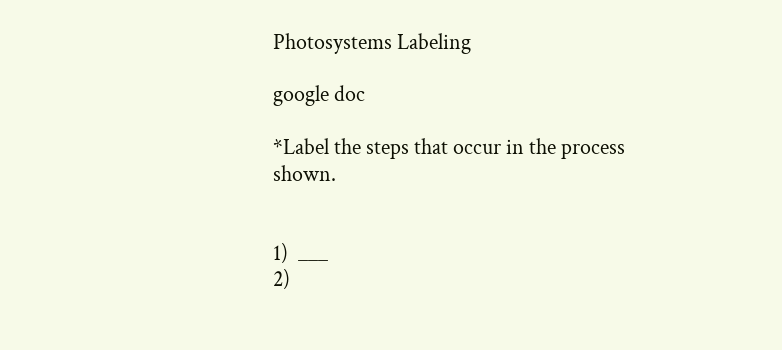Photosystems Labeling

google doc

*Label the steps that occur in the process shown.


1)  ___
2)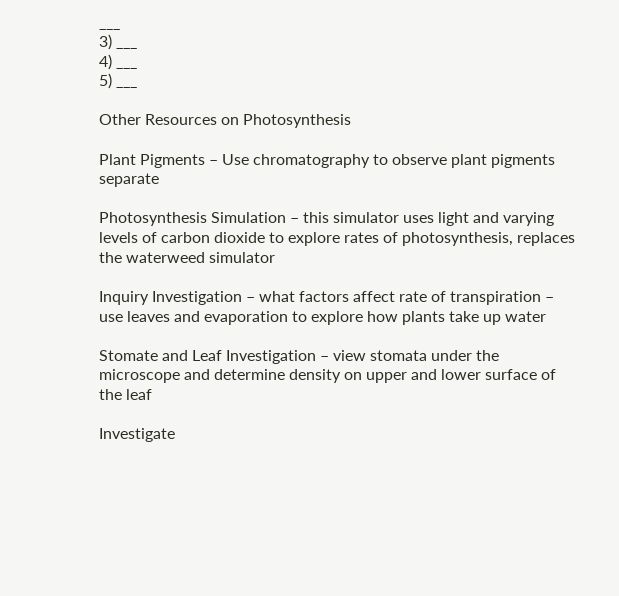___
3) ___
4) ___
5) ___

Other Resources on Photosynthesis

Plant Pigments – Use chromatography to observe plant pigments separate

Photosynthesis Simulation – this simulator uses light and varying levels of carbon dioxide to explore rates of photosynthesis, replaces the waterweed simulator

Inquiry Investigation – what factors affect rate of transpiration – use leaves and evaporation to explore how plants take up water

Stomate and Leaf Investigation – view stomata under the microscope and determine density on upper and lower surface of the leaf

Investigate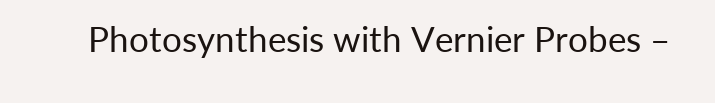Photosynthesis with Vernier Probes –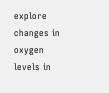explore changes in oxygen levels in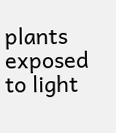plants exposed to light